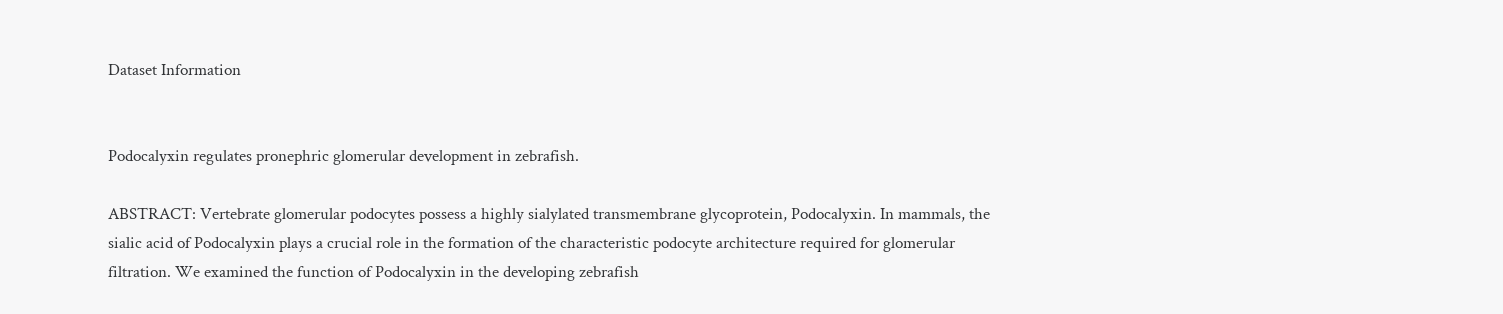Dataset Information


Podocalyxin regulates pronephric glomerular development in zebrafish.

ABSTRACT: Vertebrate glomerular podocytes possess a highly sialylated transmembrane glycoprotein, Podocalyxin. In mammals, the sialic acid of Podocalyxin plays a crucial role in the formation of the characteristic podocyte architecture required for glomerular filtration. We examined the function of Podocalyxin in the developing zebrafish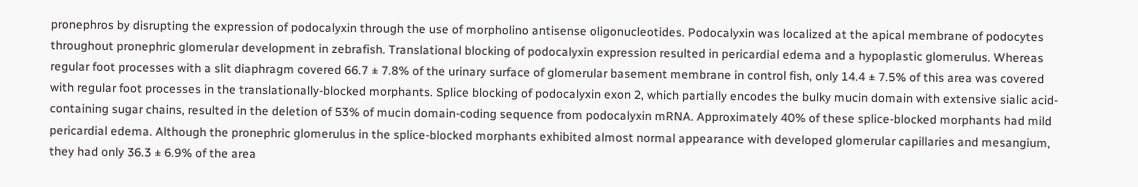pronephros by disrupting the expression of podocalyxin through the use of morpholino antisense oligonucleotides. Podocalyxin was localized at the apical membrane of podocytes throughout pronephric glomerular development in zebrafish. Translational blocking of podocalyxin expression resulted in pericardial edema and a hypoplastic glomerulus. Whereas regular foot processes with a slit diaphragm covered 66.7 ± 7.8% of the urinary surface of glomerular basement membrane in control fish, only 14.4 ± 7.5% of this area was covered with regular foot processes in the translationally-blocked morphants. Splice blocking of podocalyxin exon 2, which partially encodes the bulky mucin domain with extensive sialic acid-containing sugar chains, resulted in the deletion of 53% of mucin domain-coding sequence from podocalyxin mRNA. Approximately 40% of these splice-blocked morphants had mild pericardial edema. Although the pronephric glomerulus in the splice-blocked morphants exhibited almost normal appearance with developed glomerular capillaries and mesangium, they had only 36.3 ± 6.9% of the area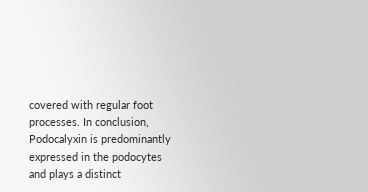covered with regular foot processes. In conclusion, Podocalyxin is predominantly expressed in the podocytes and plays a distinct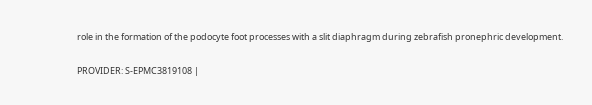role in the formation of the podocyte foot processes with a slit diaphragm during zebrafish pronephric development.

PROVIDER: S-EPMC3819108 |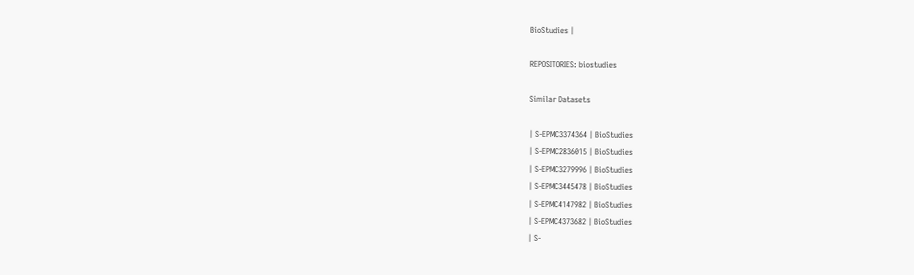BioStudies |

REPOSITORIES: biostudies

Similar Datasets

| S-EPMC3374364 | BioStudies
| S-EPMC2836015 | BioStudies
| S-EPMC3279996 | BioStudies
| S-EPMC3445478 | BioStudies
| S-EPMC4147982 | BioStudies
| S-EPMC4373682 | BioStudies
| S-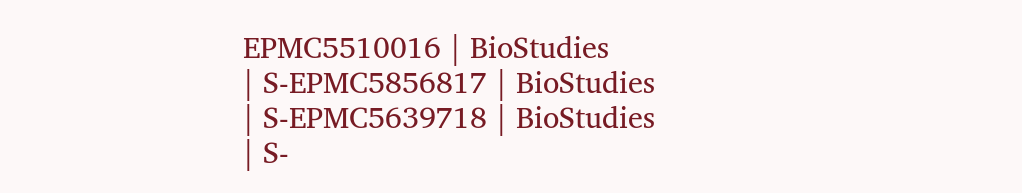EPMC5510016 | BioStudies
| S-EPMC5856817 | BioStudies
| S-EPMC5639718 | BioStudies
| S-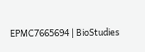EPMC7665694 | BioStudies